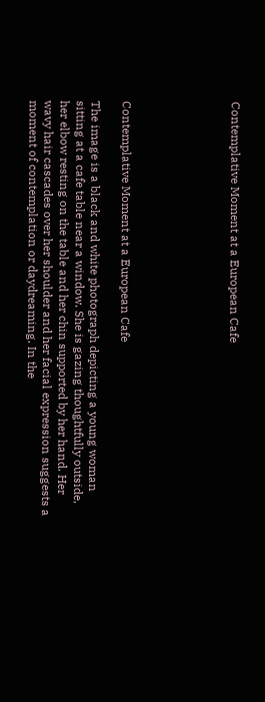Contemplative Moment at a European Cafe






Contemplative Moment at a European Cafe

The image is a black and white photograph depicting a young woman sitting at a cafe table near a window. She is gazing thoughtfully outside, her elbow resting on the table and her chin supported by her hand. Her wavy hair cascades over her shoulder and her facial expression suggests a moment of contemplation or daydreaming. In the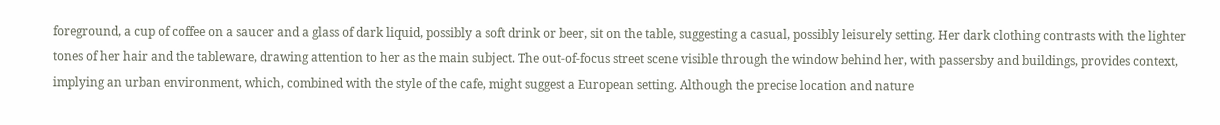foreground, a cup of coffee on a saucer and a glass of dark liquid, possibly a soft drink or beer, sit on the table, suggesting a casual, possibly leisurely setting. Her dark clothing contrasts with the lighter tones of her hair and the tableware, drawing attention to her as the main subject. The out-of-focus street scene visible through the window behind her, with passersby and buildings, provides context, implying an urban environment, which, combined with the style of the cafe, might suggest a European setting. Although the precise location and nature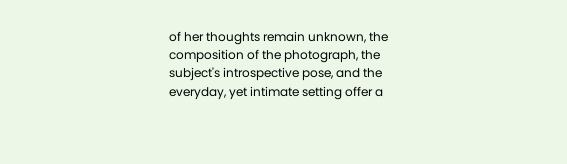of her thoughts remain unknown, the composition of the photograph, the subject's introspective pose, and the everyday, yet intimate setting offer a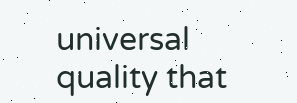universal quality that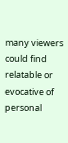many viewers could find relatable or evocative of personal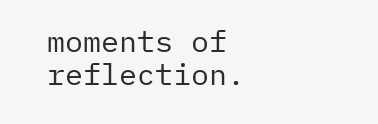moments of reflection.